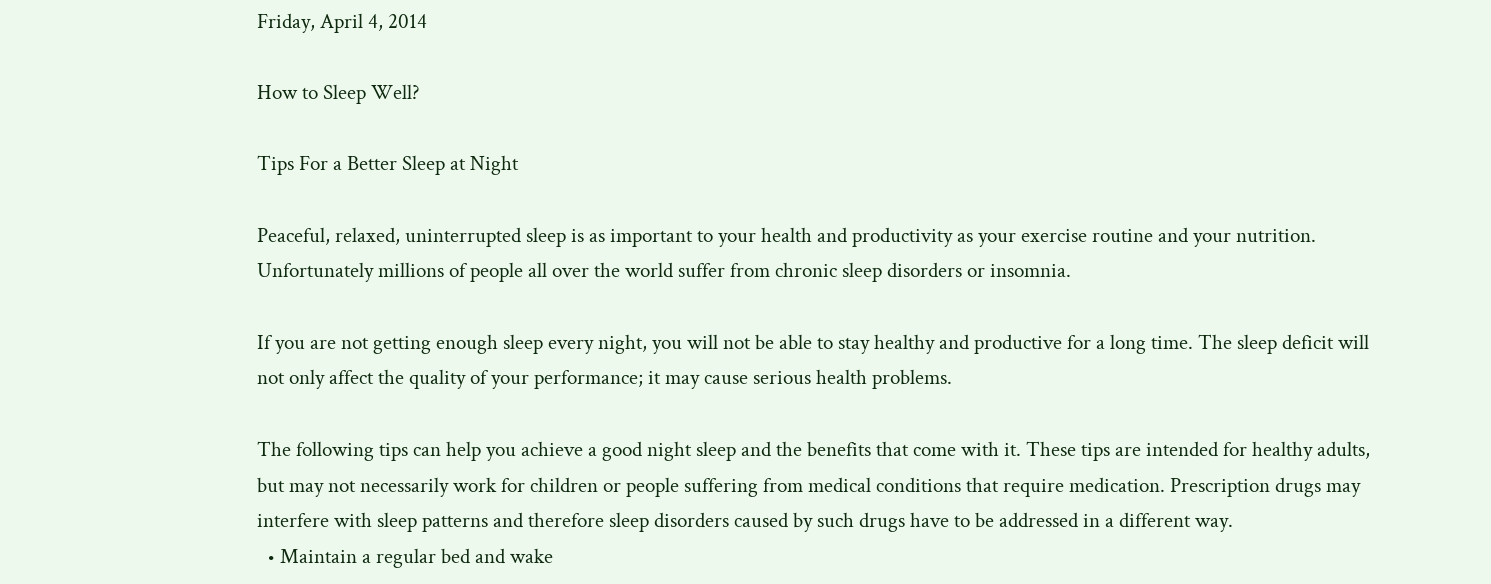Friday, April 4, 2014

How to Sleep Well?

Tips For a Better Sleep at Night

Peaceful, relaxed, uninterrupted sleep is as important to your health and productivity as your exercise routine and your nutrition. Unfortunately millions of people all over the world suffer from chronic sleep disorders or insomnia.

If you are not getting enough sleep every night, you will not be able to stay healthy and productive for a long time. The sleep deficit will not only affect the quality of your performance; it may cause serious health problems.

The following tips can help you achieve a good night sleep and the benefits that come with it. These tips are intended for healthy adults, but may not necessarily work for children or people suffering from medical conditions that require medication. Prescription drugs may interfere with sleep patterns and therefore sleep disorders caused by such drugs have to be addressed in a different way.
  • Maintain a regular bed and wake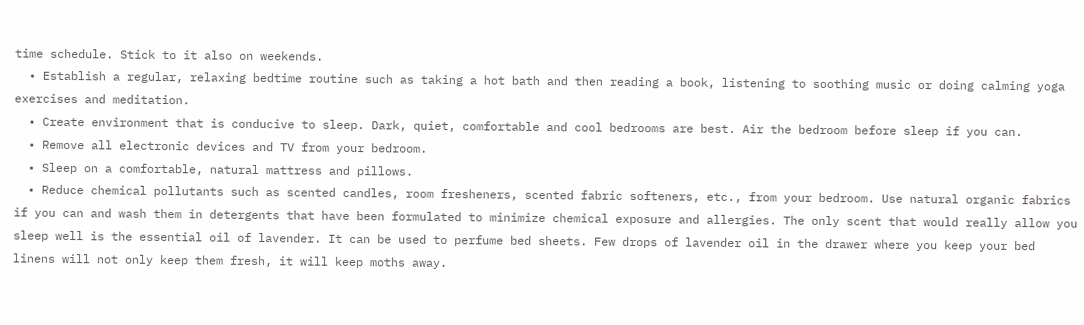time schedule. Stick to it also on weekends.
  • Establish a regular, relaxing bedtime routine such as taking a hot bath and then reading a book, listening to soothing music or doing calming yoga exercises and meditation.
  • Create environment that is conducive to sleep. Dark, quiet, comfortable and cool bedrooms are best. Air the bedroom before sleep if you can.
  • Remove all electronic devices and TV from your bedroom.
  • Sleep on a comfortable, natural mattress and pillows.
  • Reduce chemical pollutants such as scented candles, room fresheners, scented fabric softeners, etc., from your bedroom. Use natural organic fabrics if you can and wash them in detergents that have been formulated to minimize chemical exposure and allergies. The only scent that would really allow you sleep well is the essential oil of lavender. It can be used to perfume bed sheets. Few drops of lavender oil in the drawer where you keep your bed linens will not only keep them fresh, it will keep moths away.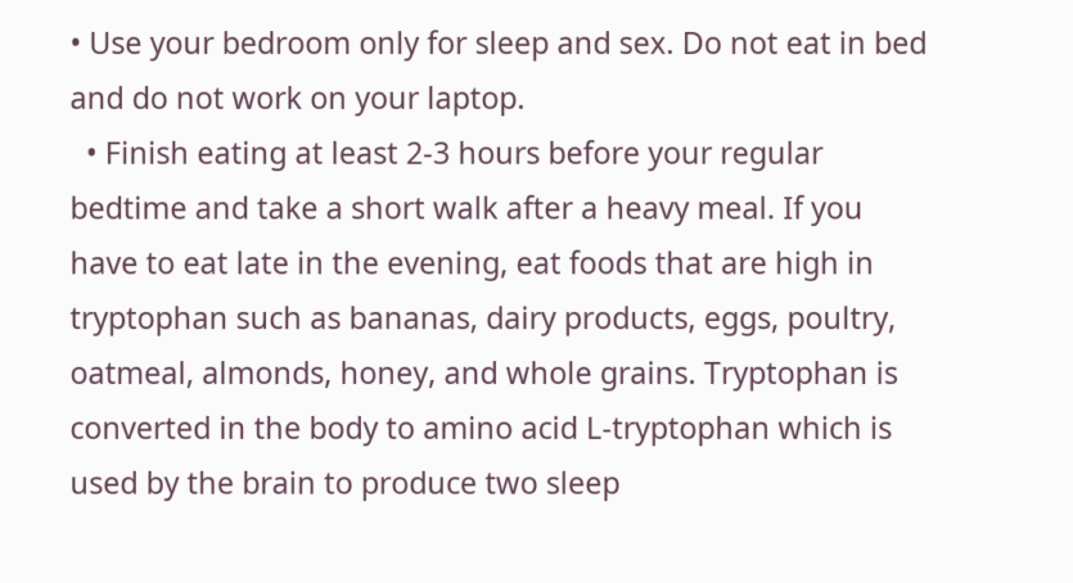• Use your bedroom only for sleep and sex. Do not eat in bed and do not work on your laptop.
  • Finish eating at least 2-3 hours before your regular bedtime and take a short walk after a heavy meal. If you have to eat late in the evening, eat foods that are high in tryptophan such as bananas, dairy products, eggs, poultry, oatmeal, almonds, honey, and whole grains. Tryptophan is converted in the body to amino acid L-tryptophan which is used by the brain to produce two sleep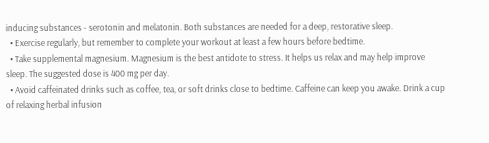inducing substances - serotonin and melatonin. Both substances are needed for a deep, restorative sleep.
  • Exercise regularly, but remember to complete your workout at least a few hours before bedtime.
  • Take supplemental magnesium. Magnesium is the best antidote to stress. It helps us relax and may help improve sleep. The suggested dose is 400 mg per day.
  • Avoid caffeinated drinks such as coffee, tea, or soft drinks close to bedtime. Caffeine can keep you awake. Drink a cup of relaxing herbal infusion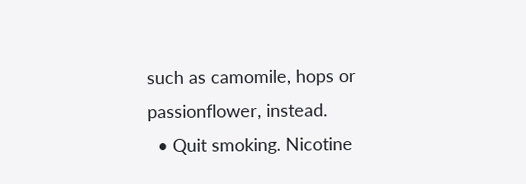such as camomile, hops or passionflower, instead.
  • Quit smoking. Nicotine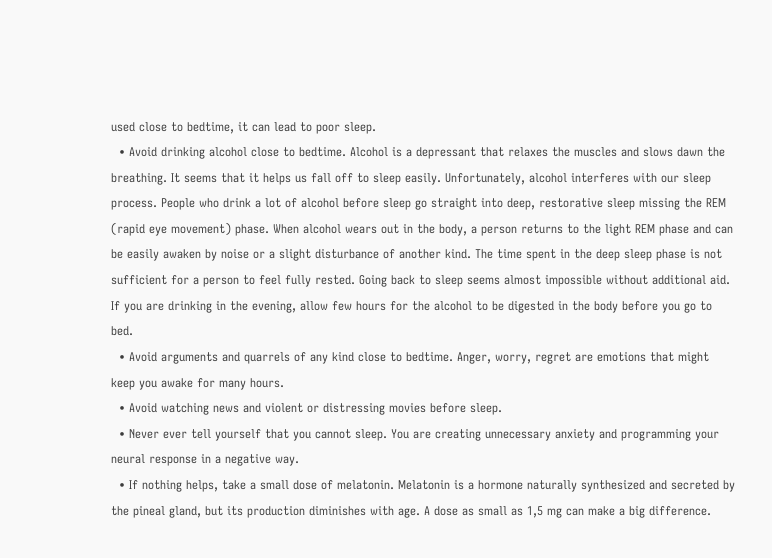used close to bedtime, it can lead to poor sleep.
  • Avoid drinking alcohol close to bedtime. Alcohol is a depressant that relaxes the muscles and slows dawn the breathing. It seems that it helps us fall off to sleep easily. Unfortunately, alcohol interferes with our sleep process. People who drink a lot of alcohol before sleep go straight into deep, restorative sleep missing the REM (rapid eye movement) phase. When alcohol wears out in the body, a person returns to the light REM phase and can be easily awaken by noise or a slight disturbance of another kind. The time spent in the deep sleep phase is not sufficient for a person to feel fully rested. Going back to sleep seems almost impossible without additional aid. If you are drinking in the evening, allow few hours for the alcohol to be digested in the body before you go to bed.
  • Avoid arguments and quarrels of any kind close to bedtime. Anger, worry, regret are emotions that might keep you awake for many hours.
  • Avoid watching news and violent or distressing movies before sleep.
  • Never ever tell yourself that you cannot sleep. You are creating unnecessary anxiety and programming your neural response in a negative way.
  • If nothing helps, take a small dose of melatonin. Melatonin is a hormone naturally synthesized and secreted by the pineal gland, but its production diminishes with age. A dose as small as 1,5 mg can make a big difference.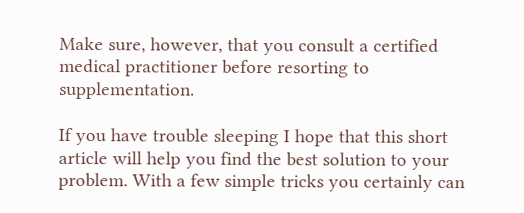Make sure, however, that you consult a certified medical practitioner before resorting to supplementation.

If you have trouble sleeping I hope that this short article will help you find the best solution to your problem. With a few simple tricks you certainly can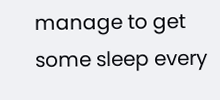manage to get some sleep every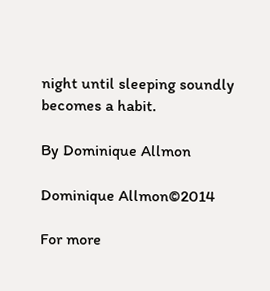night until sleeping soundly becomes a habit.

By Dominique Allmon

Dominique Allmon©2014

For more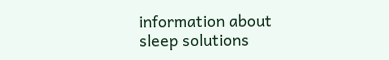information about sleep solutions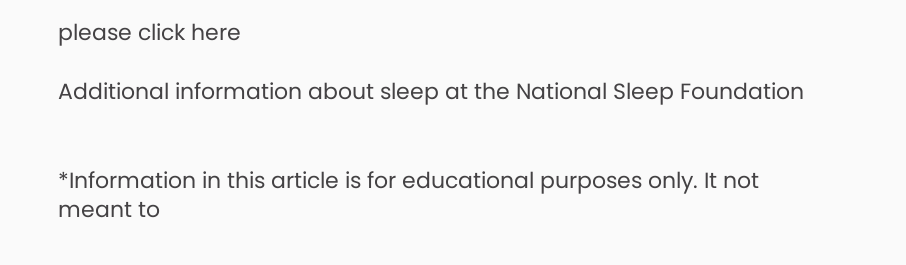please click here

Additional information about sleep at the National Sleep Foundation


*Information in this article is for educational purposes only. It not meant to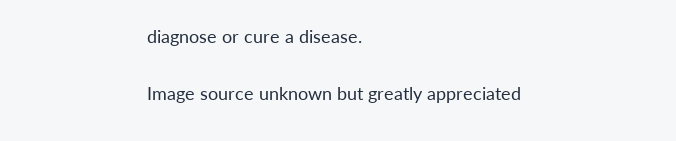diagnose or cure a disease.

Image source unknown but greatly appreciated